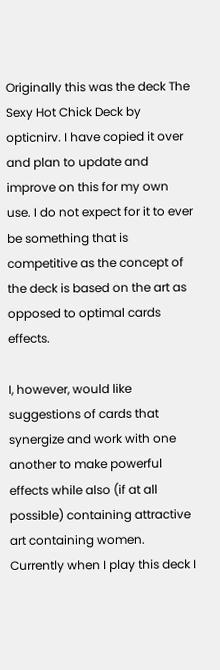Originally this was the deck The Sexy Hot Chick Deck by opticnirv. I have copied it over and plan to update and improve on this for my own use. I do not expect for it to ever be something that is competitive as the concept of the deck is based on the art as opposed to optimal cards effects.

I, however, would like suggestions of cards that synergize and work with one another to make powerful effects while also (if at all possible) containing attractive art containing women. Currently when I play this deck I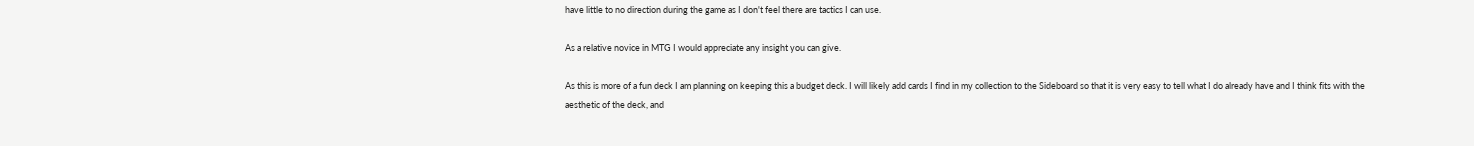have little to no direction during the game as I don't feel there are tactics I can use.

As a relative novice in MTG I would appreciate any insight you can give.

As this is more of a fun deck I am planning on keeping this a budget deck. I will likely add cards I find in my collection to the Sideboard so that it is very easy to tell what I do already have and I think fits with the aesthetic of the deck, and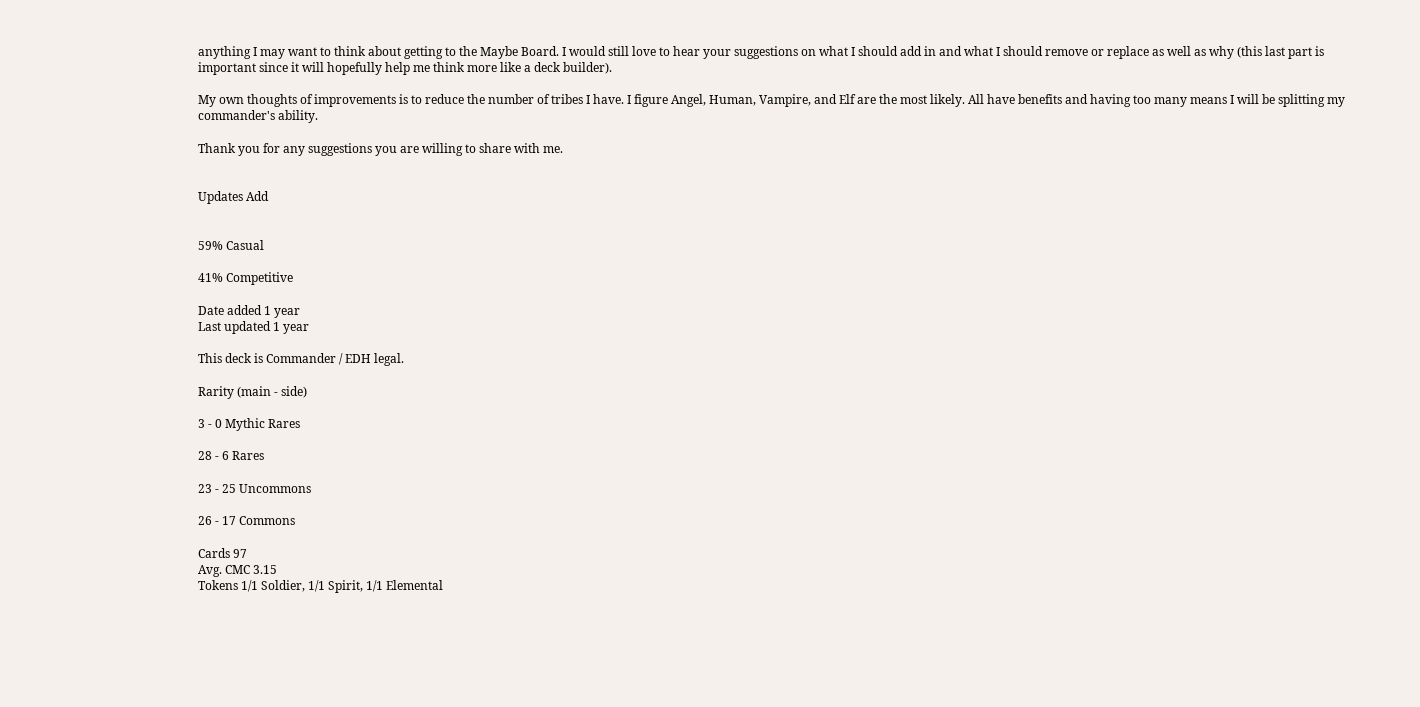anything I may want to think about getting to the Maybe Board. I would still love to hear your suggestions on what I should add in and what I should remove or replace as well as why (this last part is important since it will hopefully help me think more like a deck builder).

My own thoughts of improvements is to reduce the number of tribes I have. I figure Angel, Human, Vampire, and Elf are the most likely. All have benefits and having too many means I will be splitting my commander's ability.

Thank you for any suggestions you are willing to share with me.


Updates Add


59% Casual

41% Competitive

Date added 1 year
Last updated 1 year

This deck is Commander / EDH legal.

Rarity (main - side)

3 - 0 Mythic Rares

28 - 6 Rares

23 - 25 Uncommons

26 - 17 Commons

Cards 97
Avg. CMC 3.15
Tokens 1/1 Soldier, 1/1 Spirit, 1/1 Elemental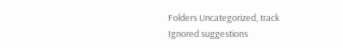Folders Uncategorized, track
Ignored suggestions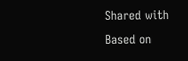Shared with
Based on